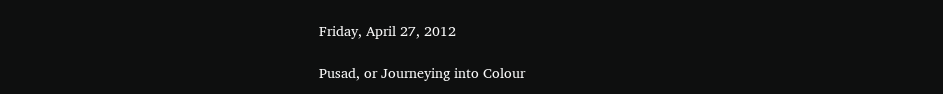Friday, April 27, 2012

Pusad, or Journeying into Colour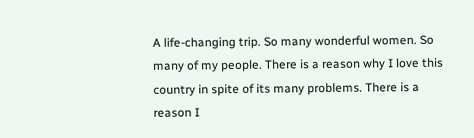A life-changing trip. So many wonderful women. So many of my people. There is a reason why I love this country in spite of its many problems. There is a reason I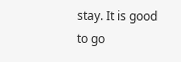stay. It is good to go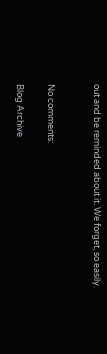out and be reminded about it. We forget, so easily.


No comments:

Blog Archive